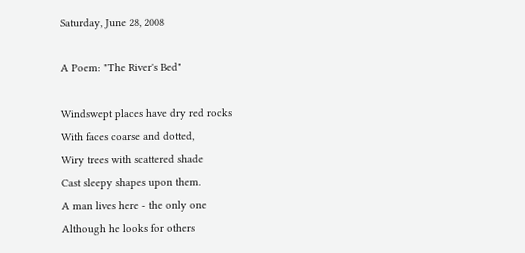Saturday, June 28, 2008

A Poem: "The River's Bed"

Windswept places have dry red rocks
With faces coarse and dotted,
Wiry trees with scattered shade
Cast sleepy shapes upon them.
A man lives here - the only one
Although he looks for others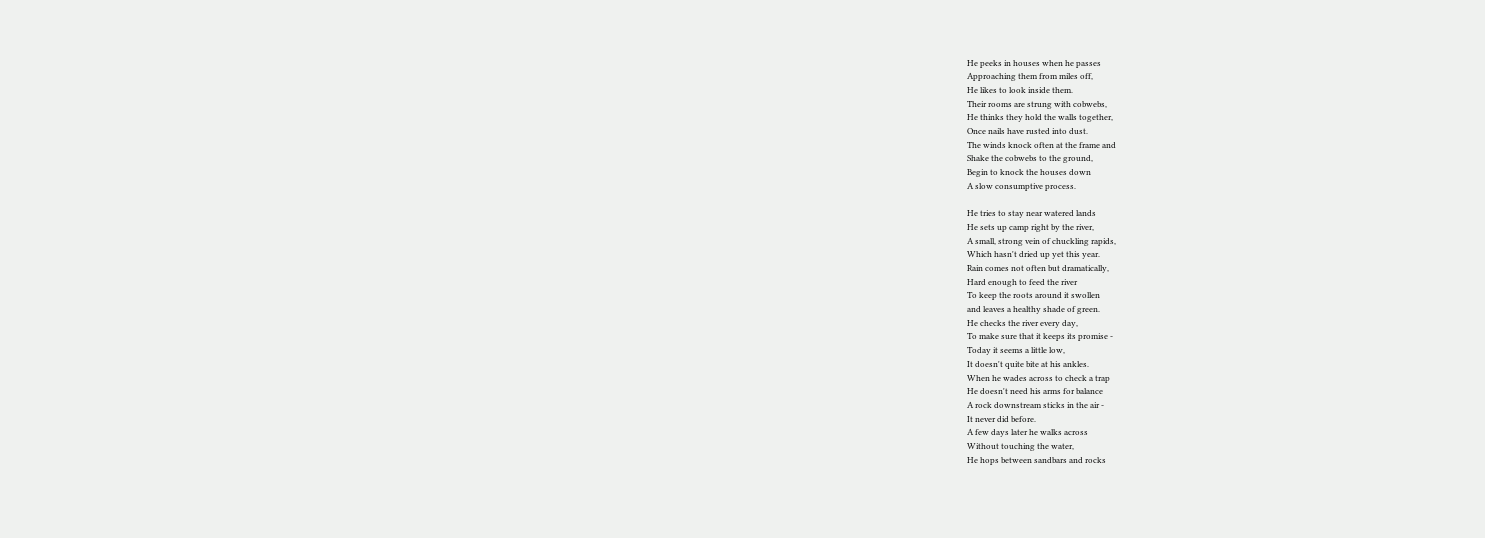He peeks in houses when he passes
Approaching them from miles off,
He likes to look inside them.
Their rooms are strung with cobwebs,
He thinks they hold the walls together,
Once nails have rusted into dust.
The winds knock often at the frame and
Shake the cobwebs to the ground,
Begin to knock the houses down
A slow consumptive process.

He tries to stay near watered lands
He sets up camp right by the river,
A small, strong vein of chuckling rapids,
Which hasn't dried up yet this year.
Rain comes not often but dramatically,
Hard enough to feed the river
To keep the roots around it swollen
and leaves a healthy shade of green.
He checks the river every day,
To make sure that it keeps its promise -
Today it seems a little low,
It doesn't quite bite at his ankles.
When he wades across to check a trap
He doesn't need his arms for balance
A rock downstream sticks in the air -
It never did before.
A few days later he walks across
Without touching the water,
He hops between sandbars and rocks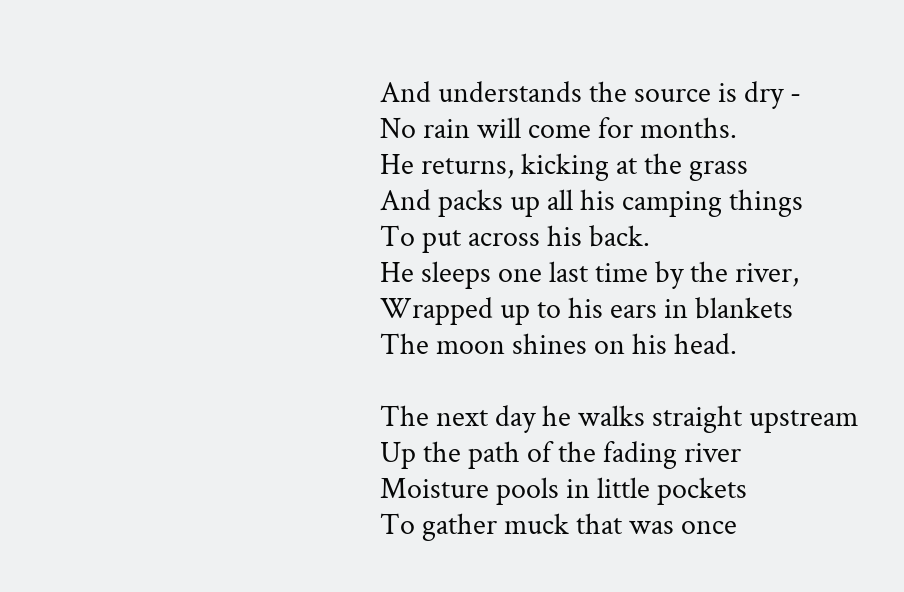And understands the source is dry -
No rain will come for months.
He returns, kicking at the grass
And packs up all his camping things
To put across his back.
He sleeps one last time by the river,
Wrapped up to his ears in blankets
The moon shines on his head.

The next day he walks straight upstream
Up the path of the fading river
Moisture pools in little pockets
To gather muck that was once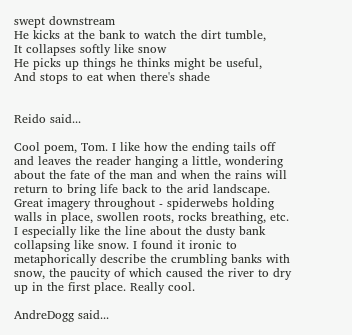swept downstream
He kicks at the bank to watch the dirt tumble,
It collapses softly like snow
He picks up things he thinks might be useful,
And stops to eat when there's shade


Reido said...

Cool poem, Tom. I like how the ending tails off and leaves the reader hanging a little, wondering about the fate of the man and when the rains will return to bring life back to the arid landscape. Great imagery throughout - spiderwebs holding walls in place, swollen roots, rocks breathing, etc. I especially like the line about the dusty bank collapsing like snow. I found it ironic to metaphorically describe the crumbling banks with snow, the paucity of which caused the river to dry up in the first place. Really cool.

AndreDogg said...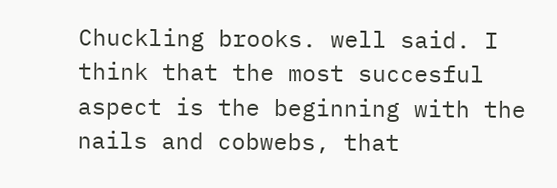Chuckling brooks. well said. I think that the most succesful aspect is the beginning with the nails and cobwebs, that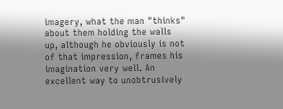imagery, what the man "thinks" about them holding the walls up, although he obviously is not of that impression, frames his imagination very well. An excellent way to unobtrusively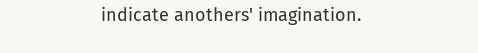indicate anothers' imagination.